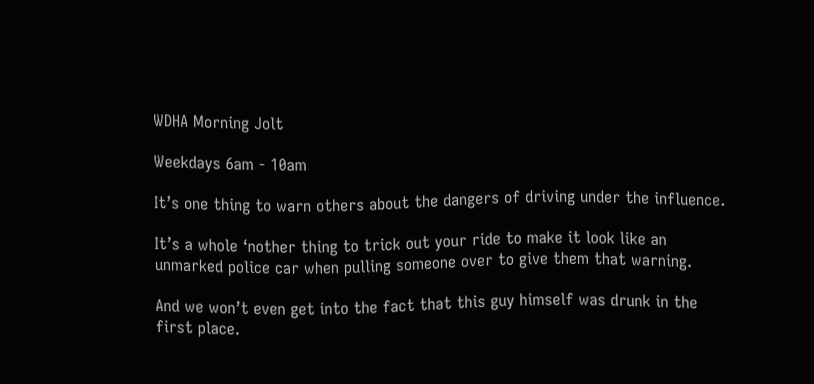WDHA Morning Jolt

Weekdays 6am - 10am

It’s one thing to warn others about the dangers of driving under the influence.

It’s a whole ‘nother thing to trick out your ride to make it look like an unmarked police car when pulling someone over to give them that warning.

And we won’t even get into the fact that this guy himself was drunk in the first place.